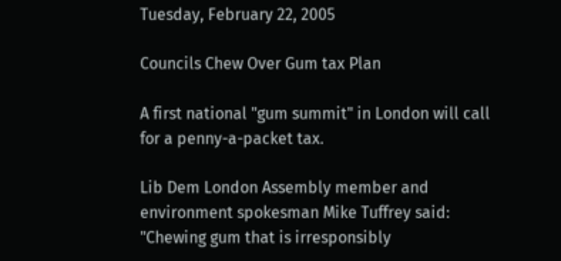Tuesday, February 22, 2005

Councils Chew Over Gum tax Plan

A first national "gum summit" in London will call for a penny-a-packet tax.

Lib Dem London Assembly member and environment spokesman Mike Tuffrey said: "Chewing gum that is irresponsibly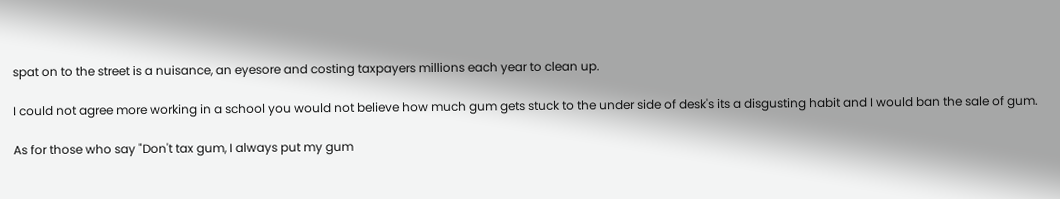spat on to the street is a nuisance, an eyesore and costing taxpayers millions each year to clean up.

I could not agree more working in a school you would not believe how much gum gets stuck to the under side of desk's its a disgusting habit and I would ban the sale of gum.

As for those who say "Don't tax gum, I always put my gum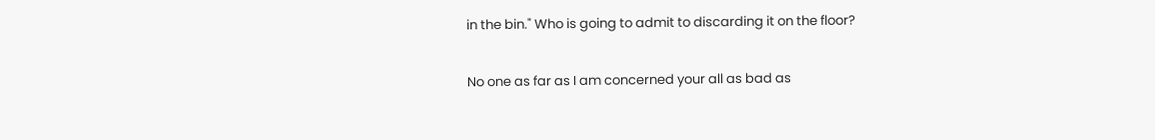in the bin." Who is going to admit to discarding it on the floor?

No one as far as I am concerned your all as bad as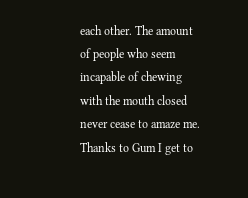each other. The amount of people who seem incapable of chewing with the mouth closed never cease to amaze me.
Thanks to Gum I get to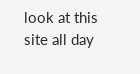look at this site all day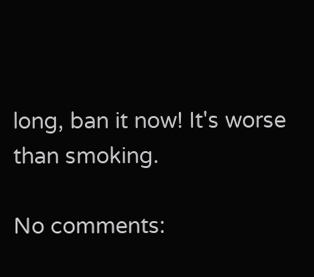long, ban it now! It's worse than smoking.

No comments: